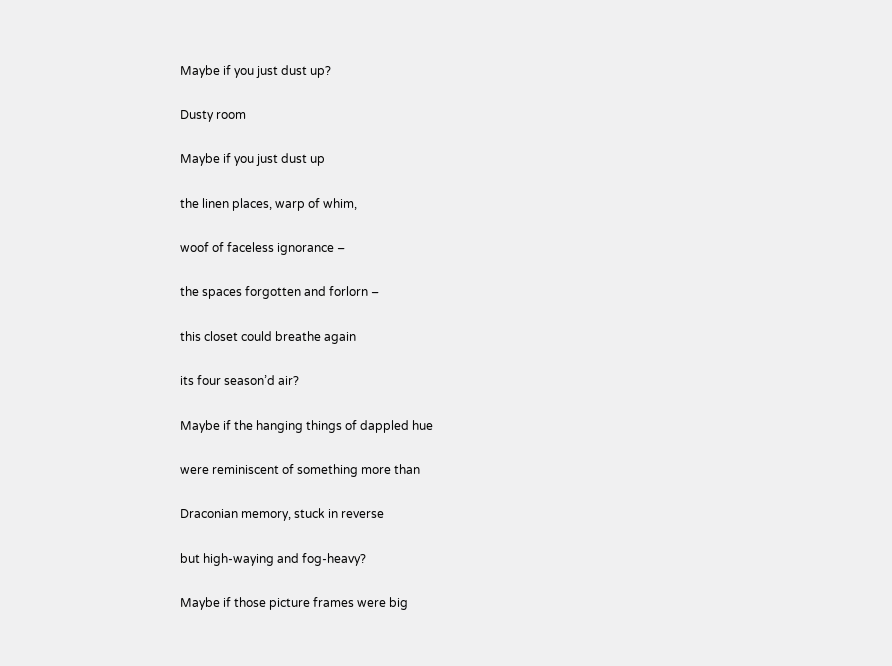Maybe if you just dust up?

Dusty room

Maybe if you just dust up

the linen places, warp of whim,

woof of faceless ignorance –

the spaces forgotten and forlorn –

this closet could breathe again

its four season’d air?

Maybe if the hanging things of dappled hue

were reminiscent of something more than

Draconian memory, stuck in reverse

but high-waying and fog-heavy?

Maybe if those picture frames were big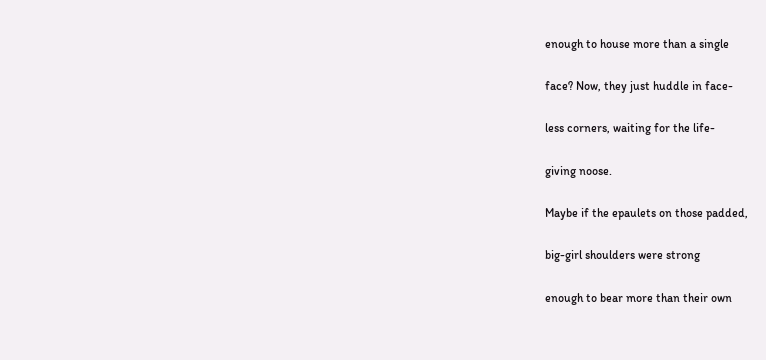enough to house more than a single

face? Now, they just huddle in face-

less corners, waiting for the life-

giving noose.

Maybe if the epaulets on those padded,

big-girl shoulders were strong

enough to bear more than their own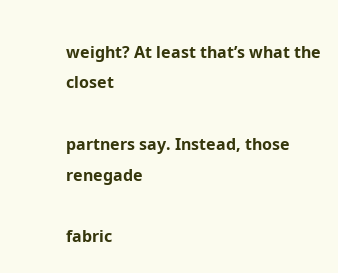weight? At least that’s what the closet

partners say. Instead, those renegade

fabric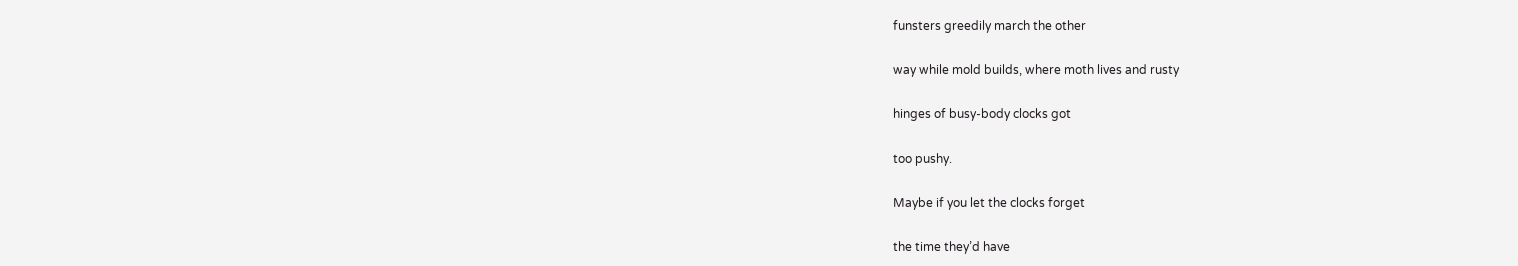funsters greedily march the other

way while mold builds, where moth lives and rusty

hinges of busy-body clocks got

too pushy.

Maybe if you let the clocks forget

the time they’d have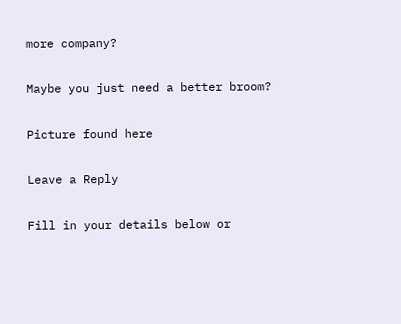more company?

Maybe you just need a better broom?

Picture found here

Leave a Reply

Fill in your details below or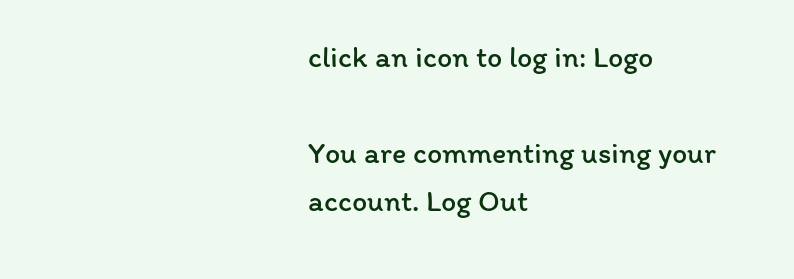click an icon to log in: Logo

You are commenting using your account. Log Out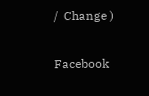/  Change )

Facebook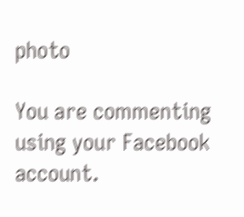photo

You are commenting using your Facebook account.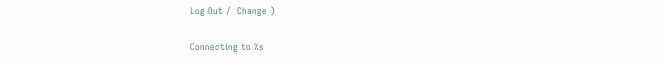Log Out /  Change )

Connecting to %s